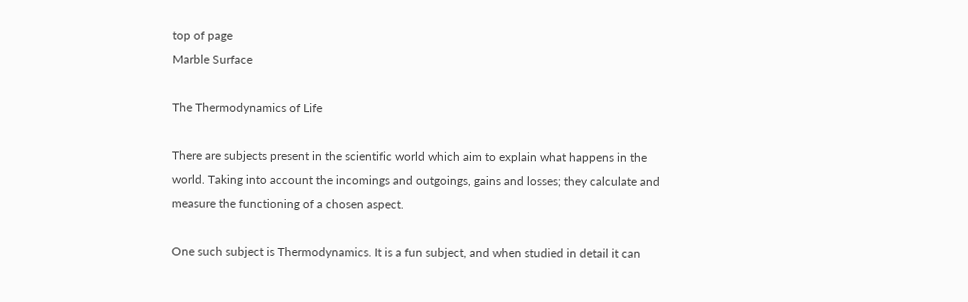top of page
Marble Surface

The Thermodynamics of Life

There are subjects present in the scientific world which aim to explain what happens in the world. Taking into account the incomings and outgoings, gains and losses; they calculate and measure the functioning of a chosen aspect.

One such subject is Thermodynamics. It is a fun subject, and when studied in detail it can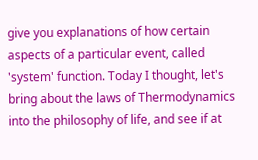give you explanations of how certain aspects of a particular event, called 'system' function. Today I thought, let's bring about the laws of Thermodynamics into the philosophy of life, and see if at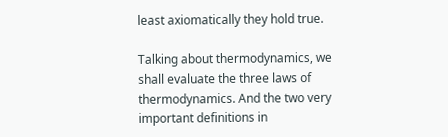least axiomatically they hold true.

Talking about thermodynamics, we shall evaluate the three laws of thermodynamics. And the two very important definitions in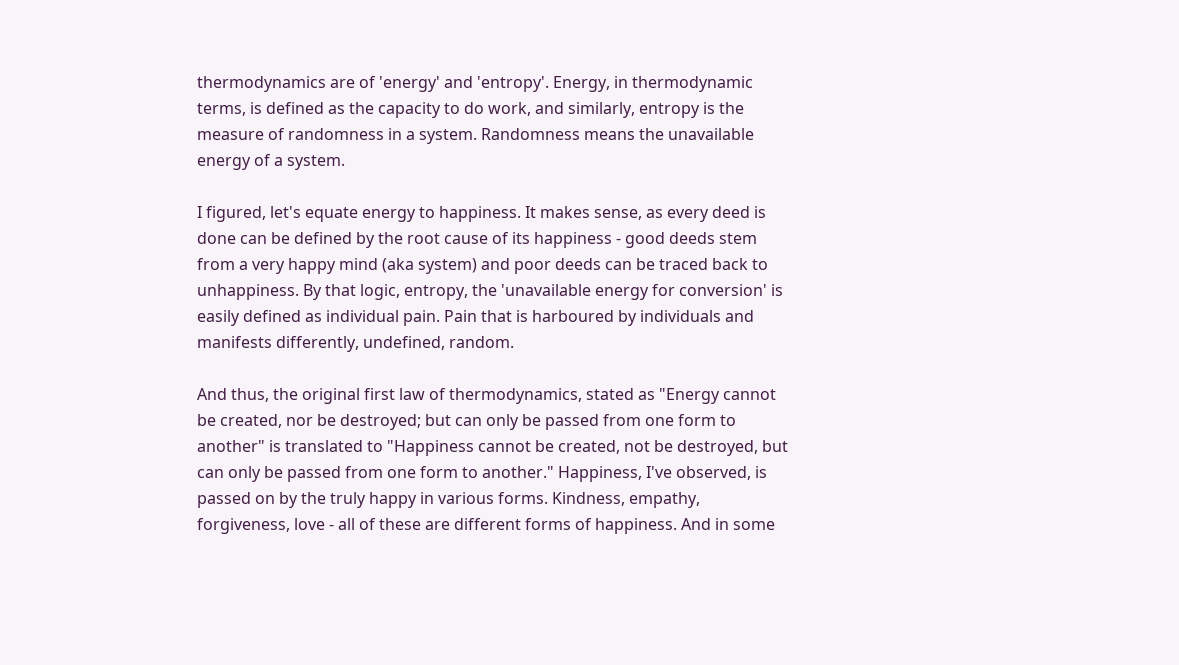thermodynamics are of 'energy' and 'entropy'. Energy, in thermodynamic terms, is defined as the capacity to do work, and similarly, entropy is the measure of randomness in a system. Randomness means the unavailable energy of a system.

I figured, let's equate energy to happiness. It makes sense, as every deed is done can be defined by the root cause of its happiness - good deeds stem from a very happy mind (aka system) and poor deeds can be traced back to unhappiness. By that logic, entropy, the 'unavailable energy for conversion' is easily defined as individual pain. Pain that is harboured by individuals and manifests differently, undefined, random.

And thus, the original first law of thermodynamics, stated as "Energy cannot be created, nor be destroyed; but can only be passed from one form to another" is translated to "Happiness cannot be created, not be destroyed, but can only be passed from one form to another." Happiness, I've observed, is passed on by the truly happy in various forms. Kindness, empathy, forgiveness, love - all of these are different forms of happiness. And in some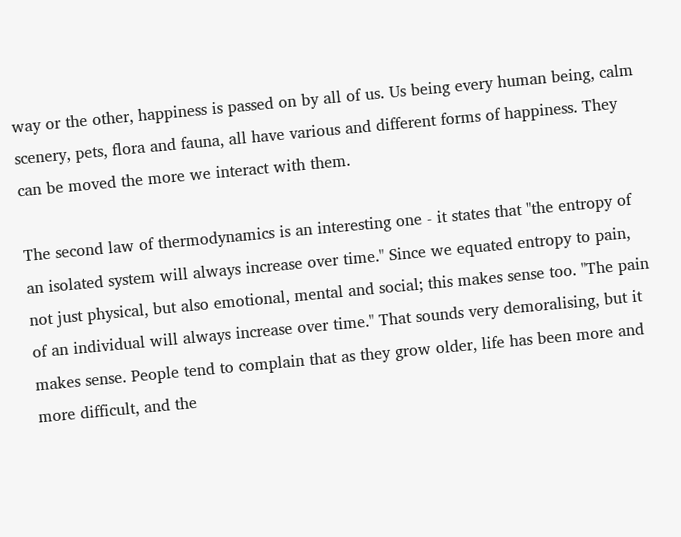way or the other, happiness is passed on by all of us. Us being every human being, calm scenery, pets, flora and fauna, all have various and different forms of happiness. They can be moved the more we interact with them.

The second law of thermodynamics is an interesting one - it states that "the entropy of an isolated system will always increase over time." Since we equated entropy to pain, not just physical, but also emotional, mental and social; this makes sense too. "The pain of an individual will always increase over time." That sounds very demoralising, but it makes sense. People tend to complain that as they grow older, life has been more and more difficult, and the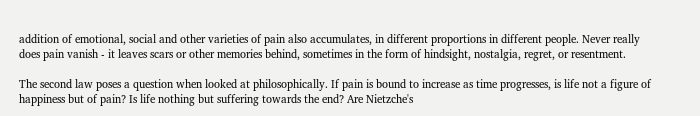addition of emotional, social and other varieties of pain also accumulates, in different proportions in different people. Never really does pain vanish - it leaves scars or other memories behind, sometimes in the form of hindsight, nostalgia, regret, or resentment.

The second law poses a question when looked at philosophically. If pain is bound to increase as time progresses, is life not a figure of happiness but of pain? Is life nothing but suffering towards the end? Are Nietzche's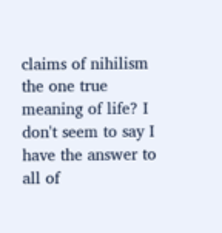claims of nihilism the one true meaning of life? I don't seem to say I have the answer to all of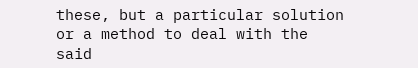these, but a particular solution or a method to deal with the said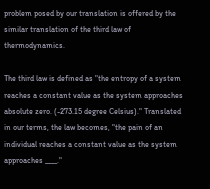problem posed by our translation is offered by the similar translation of the third law of thermodynamics.

The third law is defined as "the entropy of a system reaches a constant value as the system approaches absolute zero. (-273.15 degree Celsius)." Translated in our terms, the law becomes, "the pain of an individual reaches a constant value as the system approaches ____."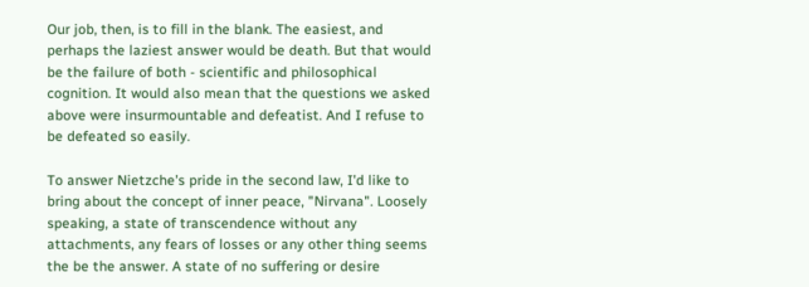Our job, then, is to fill in the blank. The easiest, and perhaps the laziest answer would be death. But that would be the failure of both - scientific and philosophical cognition. It would also mean that the questions we asked above were insurmountable and defeatist. And I refuse to be defeated so easily.

To answer Nietzche's pride in the second law, I'd like to bring about the concept of inner peace, "Nirvana". Loosely speaking, a state of transcendence without any attachments, any fears of losses or any other thing seems the be the answer. A state of no suffering or desire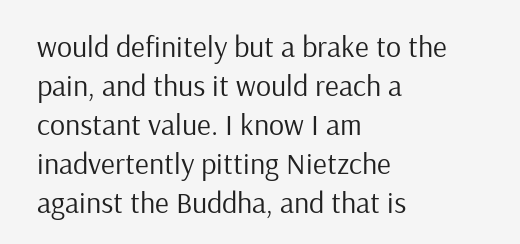would definitely but a brake to the pain, and thus it would reach a constant value. I know I am inadvertently pitting Nietzche against the Buddha, and that is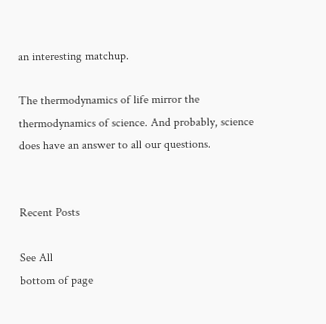an interesting matchup.

The thermodynamics of life mirror the thermodynamics of science. And probably, science does have an answer to all our questions.


Recent Posts

See All
bottom of page